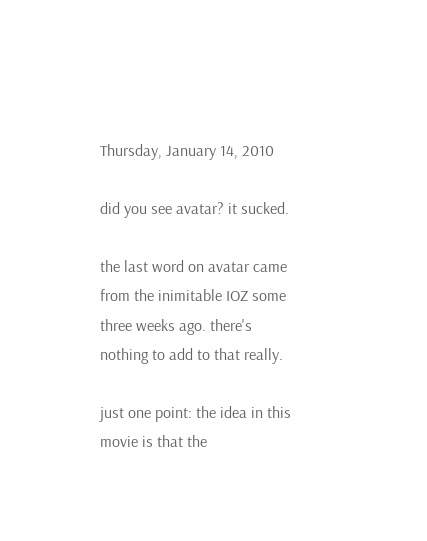Thursday, January 14, 2010

did you see avatar? it sucked.

the last word on avatar came from the inimitable IOZ some three weeks ago. there's nothing to add to that really.

just one point: the idea in this movie is that the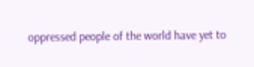oppressed people of the world have yet to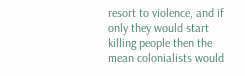resort to violence, and if only they would start killing people then the mean colonialists would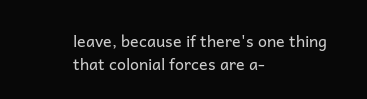leave, because if there's one thing that colonial forces are a-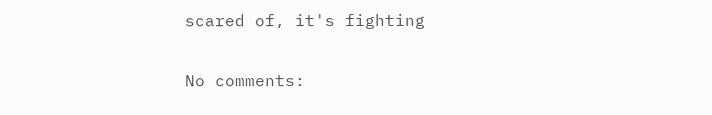scared of, it's fighting

No comments: